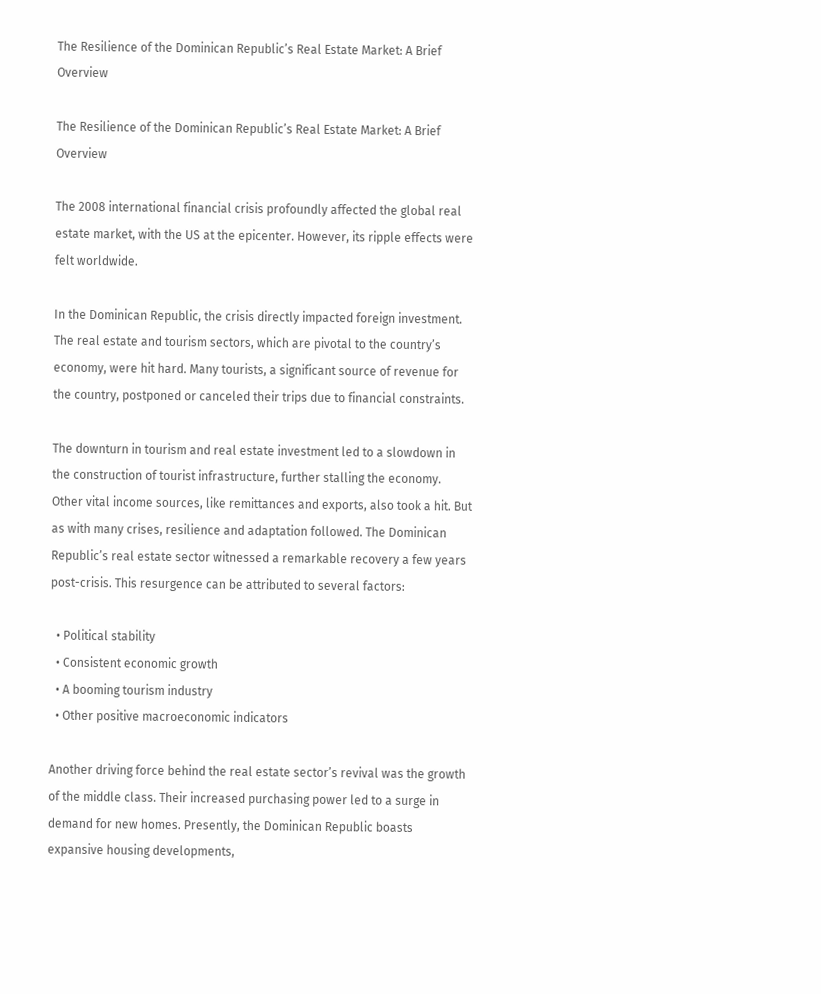The Resilience of the Dominican Republic’s Real Estate Market: A Brief Overview

The Resilience of the Dominican Republic’s Real Estate Market: A Brief Overview

The 2008 international financial crisis profoundly affected the global real estate market, with the US at the epicenter. However, its ripple effects were felt worldwide.

In the Dominican Republic, the crisis directly impacted foreign investment. The real estate and tourism sectors, which are pivotal to the country’s economy, were hit hard. Many tourists, a significant source of revenue for the country, postponed or canceled their trips due to financial constraints.

The downturn in tourism and real estate investment led to a slowdown in the construction of tourist infrastructure, further stalling the economy. Other vital income sources, like remittances and exports, also took a hit. But as with many crises, resilience and adaptation followed. The Dominican Republic’s real estate sector witnessed a remarkable recovery a few years post-crisis. This resurgence can be attributed to several factors:

  • Political stability
  • Consistent economic growth
  • A booming tourism industry
  • Other positive macroeconomic indicators

Another driving force behind the real estate sector’s revival was the growth of the middle class. Their increased purchasing power led to a surge in demand for new homes. Presently, the Dominican Republic boasts expansive housing developments,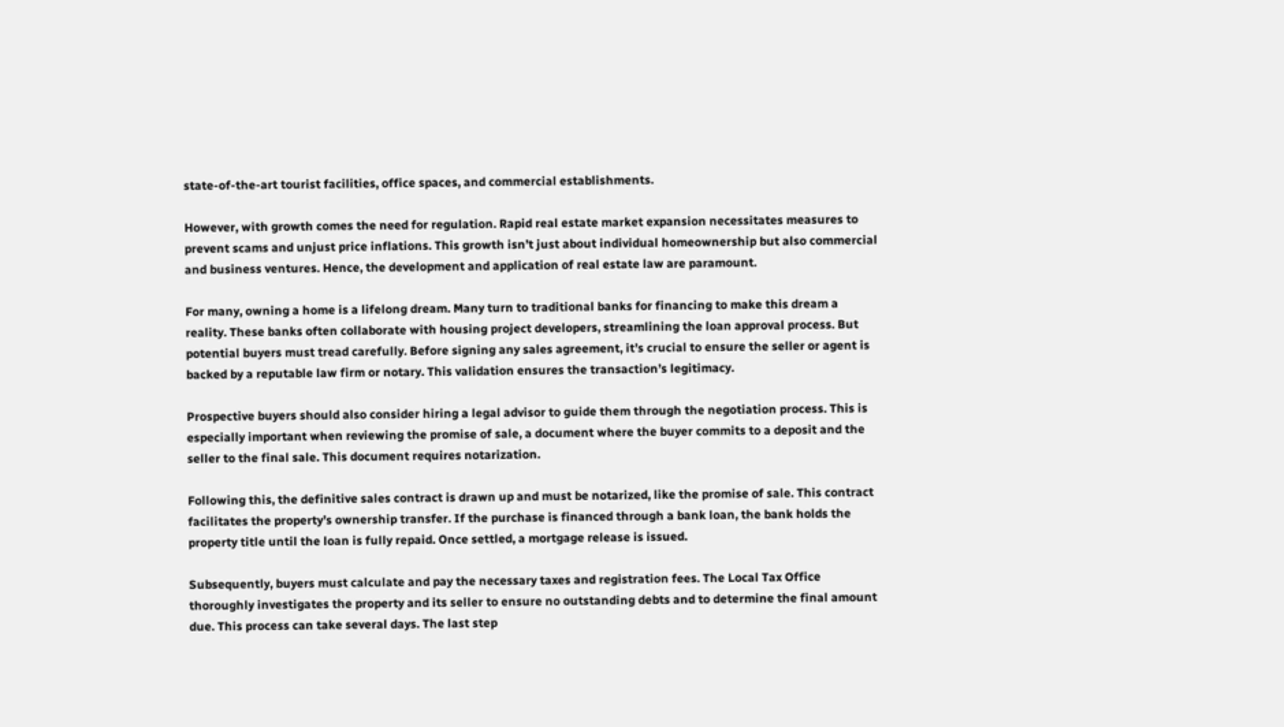state-of-the-art tourist facilities, office spaces, and commercial establishments.

However, with growth comes the need for regulation. Rapid real estate market expansion necessitates measures to prevent scams and unjust price inflations. This growth isn’t just about individual homeownership but also commercial and business ventures. Hence, the development and application of real estate law are paramount.

For many, owning a home is a lifelong dream. Many turn to traditional banks for financing to make this dream a reality. These banks often collaborate with housing project developers, streamlining the loan approval process. But potential buyers must tread carefully. Before signing any sales agreement, it’s crucial to ensure the seller or agent is backed by a reputable law firm or notary. This validation ensures the transaction’s legitimacy.

Prospective buyers should also consider hiring a legal advisor to guide them through the negotiation process. This is especially important when reviewing the promise of sale, a document where the buyer commits to a deposit and the seller to the final sale. This document requires notarization.

Following this, the definitive sales contract is drawn up and must be notarized, like the promise of sale. This contract facilitates the property’s ownership transfer. If the purchase is financed through a bank loan, the bank holds the property title until the loan is fully repaid. Once settled, a mortgage release is issued.

Subsequently, buyers must calculate and pay the necessary taxes and registration fees. The Local Tax Office thoroughly investigates the property and its seller to ensure no outstanding debts and to determine the final amount due. This process can take several days. The last step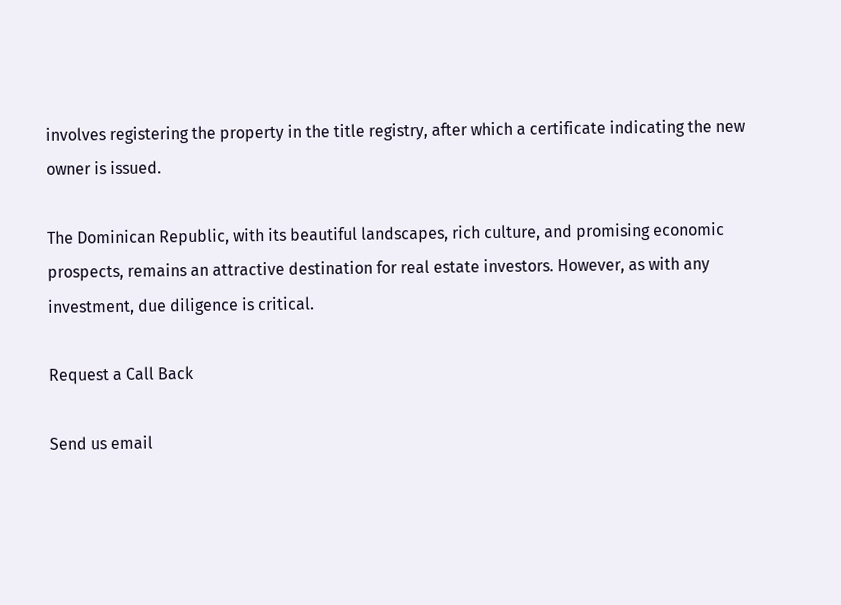involves registering the property in the title registry, after which a certificate indicating the new owner is issued.

The Dominican Republic, with its beautiful landscapes, rich culture, and promising economic prospects, remains an attractive destination for real estate investors. However, as with any investment, due diligence is critical.

Request a Call Back

Send us email